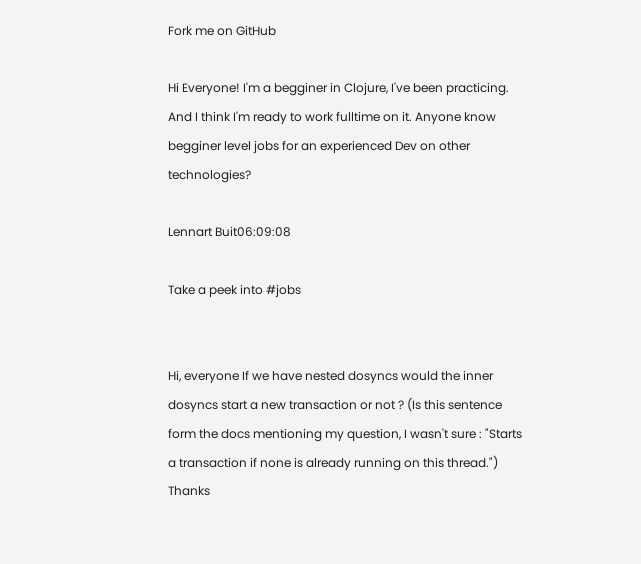Fork me on GitHub

Hi Everyone! I'm a begginer in Clojure, I've been practicing. And I think I'm ready to work fulltime on it. Anyone know begginer level jobs for an experienced Dev on other technologies?

Lennart Buit06:09:08

Take a peek into #jobs


Hi, everyone If we have nested dosyncs would the inner dosyncs start a new transaction or not ? (Is this sentence form the docs mentioning my question, I wasn't sure : "Starts a transaction if none is already running on this thread.") Thanks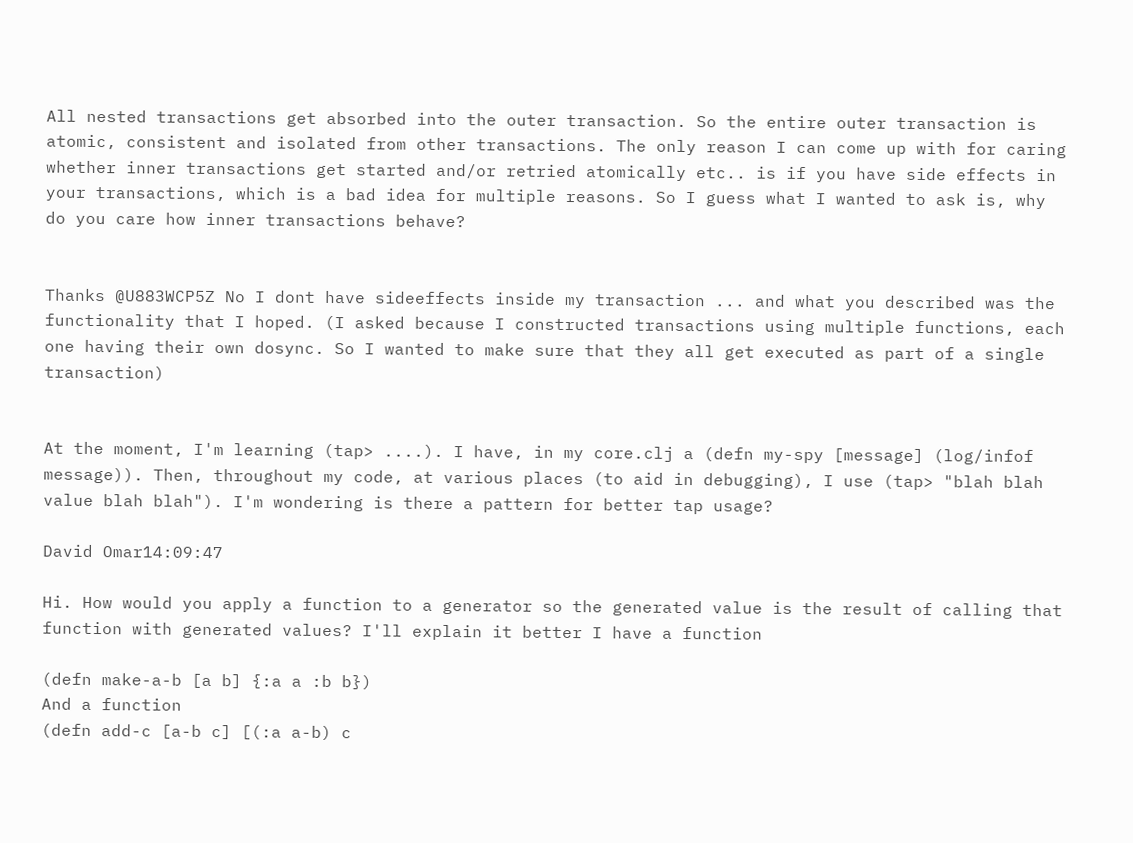All nested transactions get absorbed into the outer transaction. So the entire outer transaction is atomic, consistent and isolated from other transactions. The only reason I can come up with for caring whether inner transactions get started and/or retried atomically etc.. is if you have side effects in your transactions, which is a bad idea for multiple reasons. So I guess what I wanted to ask is, why do you care how inner transactions behave?


Thanks @U883WCP5Z No I dont have sideeffects inside my transaction ... and what you described was the functionality that I hoped. (I asked because I constructed transactions using multiple functions, each one having their own dosync. So I wanted to make sure that they all get executed as part of a single transaction)


At the moment, I'm learning (tap> ....). I have, in my core.clj a (defn my-spy [message] (log/infof message)). Then, throughout my code, at various places (to aid in debugging), I use (tap> "blah blah value blah blah"). I'm wondering is there a pattern for better tap usage?

David Omar14:09:47

Hi. How would you apply a function to a generator so the generated value is the result of calling that function with generated values? I'll explain it better I have a function

(defn make-a-b [a b] {:a a :b b})
And a function
(defn add-c [a-b c] [(:a a-b) c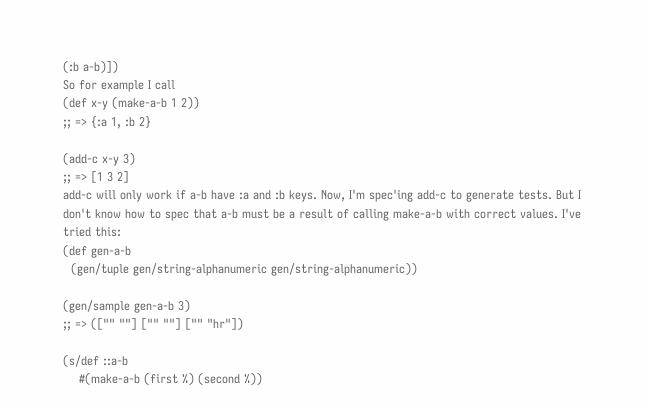(:b a-b)])
So for example I call
(def x-y (make-a-b 1 2))
;; => {:a 1, :b 2}

(add-c x-y 3)
;; => [1 3 2]
add-c will only work if a-b have :a and :b keys. Now, I'm spec'ing add-c to generate tests. But I don't know how to spec that a-b must be a result of calling make-a-b with correct values. I've tried this:
(def gen-a-b
  (gen/tuple gen/string-alphanumeric gen/string-alphanumeric))

(gen/sample gen-a-b 3)
;; => (["" ""] ["" ""] ["" "hr"])

(s/def ::a-b
    #(make-a-b (first %) (second %))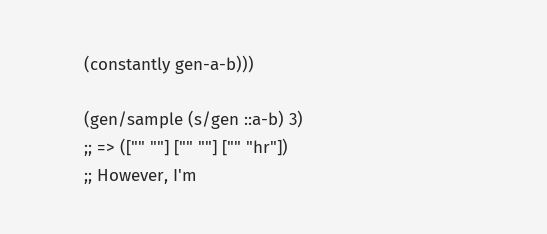(constantly gen-a-b)))

(gen/sample (s/gen ::a-b) 3)
;; => (["" ""] ["" ""] ["" "hr"])
;; However, I'm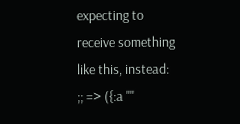expecting to receive something like this, instead:
;; => ({:a ""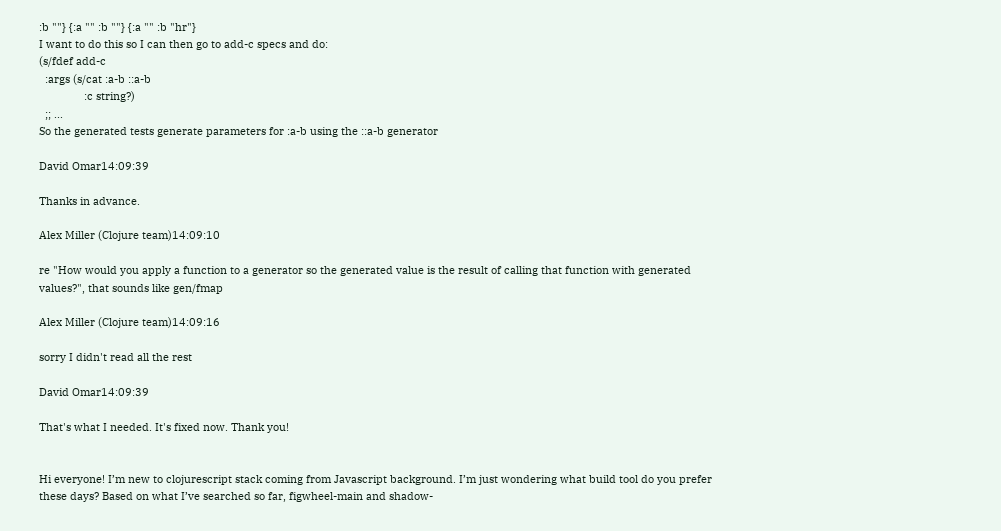:b ""} {:a "" :b ""} {:a "" :b "hr"}
I want to do this so I can then go to add-c specs and do:
(s/fdef add-c
  :args (s/cat :a-b ::a-b
               :c string?)
  ;; ...
So the generated tests generate parameters for :a-b using the ::a-b generator

David Omar14:09:39

Thanks in advance.

Alex Miller (Clojure team)14:09:10

re "How would you apply a function to a generator so the generated value is the result of calling that function with generated values?", that sounds like gen/fmap

Alex Miller (Clojure team)14:09:16

sorry I didn't read all the rest

David Omar14:09:39

That's what I needed. It's fixed now. Thank you!


Hi everyone! I’m new to clojurescript stack coming from Javascript background. I’m just wondering what build tool do you prefer these days? Based on what I’ve searched so far, figwheel-main and shadow-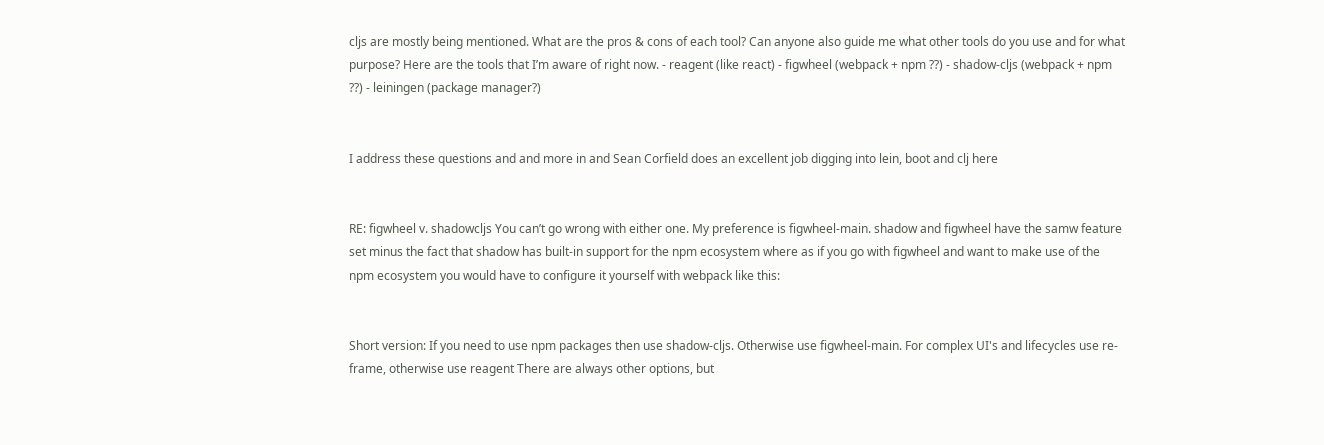cljs are mostly being mentioned. What are the pros & cons of each tool? Can anyone also guide me what other tools do you use and for what purpose? Here are the tools that I’m aware of right now. - reagent (like react) - figwheel (webpack + npm ??) - shadow-cljs (webpack + npm ??) - leiningen (package manager?)


I address these questions and and more in and Sean Corfield does an excellent job digging into lein, boot and clj here


RE: figwheel v. shadowcljs You can’t go wrong with either one. My preference is figwheel-main. shadow and figwheel have the samw feature set minus the fact that shadow has built-in support for the npm ecosystem where as if you go with figwheel and want to make use of the npm ecosystem you would have to configure it yourself with webpack like this:


Short version: If you need to use npm packages then use shadow-cljs. Otherwise use figwheel-main. For complex UI's and lifecycles use re-frame, otherwise use reagent There are always other options, but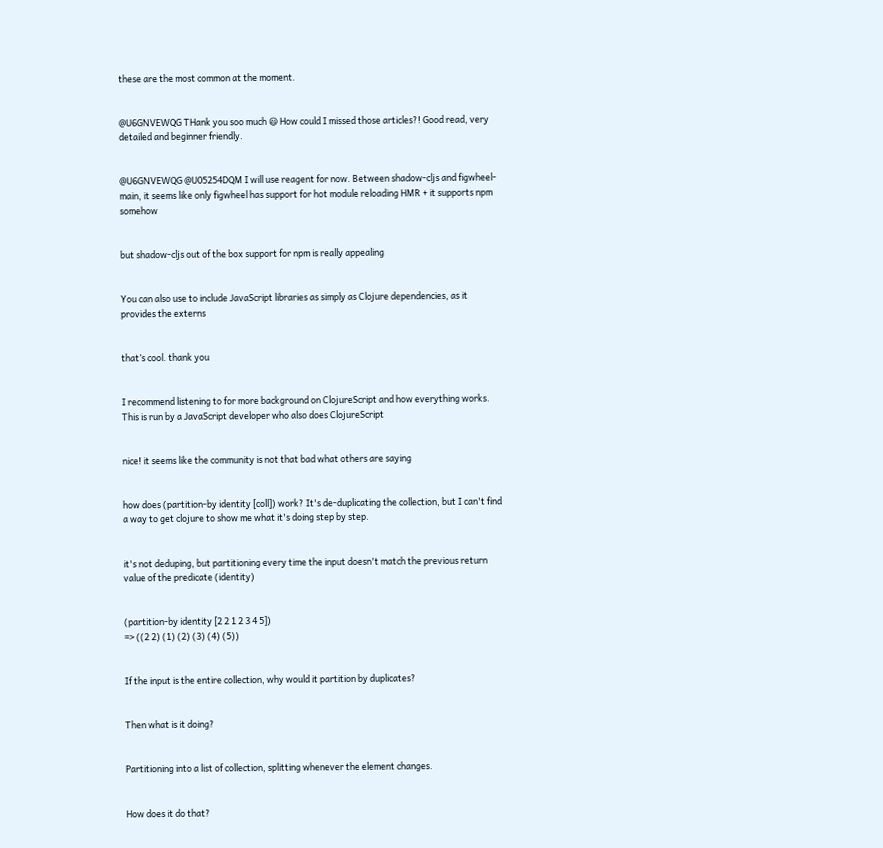these are the most common at the moment.


@U6GNVEWQG THank you soo much 😃 How could I missed those articles?! Good read, very detailed and beginner friendly.


@U6GNVEWQG @U05254DQM I will use reagent for now. Between shadow-cljs and figwheel-main, it seems like only figwheel has support for hot module reloading HMR + it supports npm somehow


but shadow-cljs out of the box support for npm is really appealing


You can also use to include JavaScript libraries as simply as Clojure dependencies, as it provides the externs


that’s cool. thank you


I recommend listening to for more background on ClojureScript and how everything works. This is run by a JavaScript developer who also does ClojureScript


nice! it seems like the community is not that bad what others are saying


how does (partition-by identity [coll]) work? It's de-duplicating the collection, but I can't find a way to get clojure to show me what it's doing step by step.


it's not deduping, but partitioning every time the input doesn't match the previous return value of the predicate (identity)


(partition-by identity [2 2 1 2 3 4 5])
=> ((2 2) (1) (2) (3) (4) (5))


If the input is the entire collection, why would it partition by duplicates?


Then what is it doing?


Partitioning into a list of collection, splitting whenever the element changes.


How does it do that?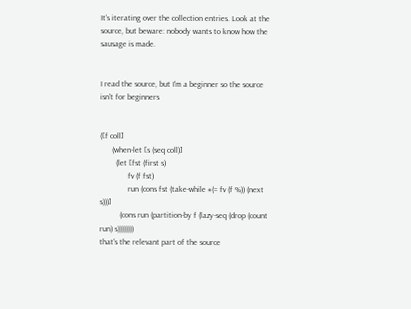It’s iterating over the collection entries. Look at the source, but beware: nobody wants to know how the sausage is made.


I read the source, but I'm a beginner so the source isn't for beginners


([f coll]
      (when-let [s (seq coll)]
        (let [fst (first s)
              fv (f fst)
              run (cons fst (take-while #(= fv (f %)) (next s)))]
          (cons run (partition-by f (lazy-seq (drop (count run) s))))))))
that's the relevant part of the source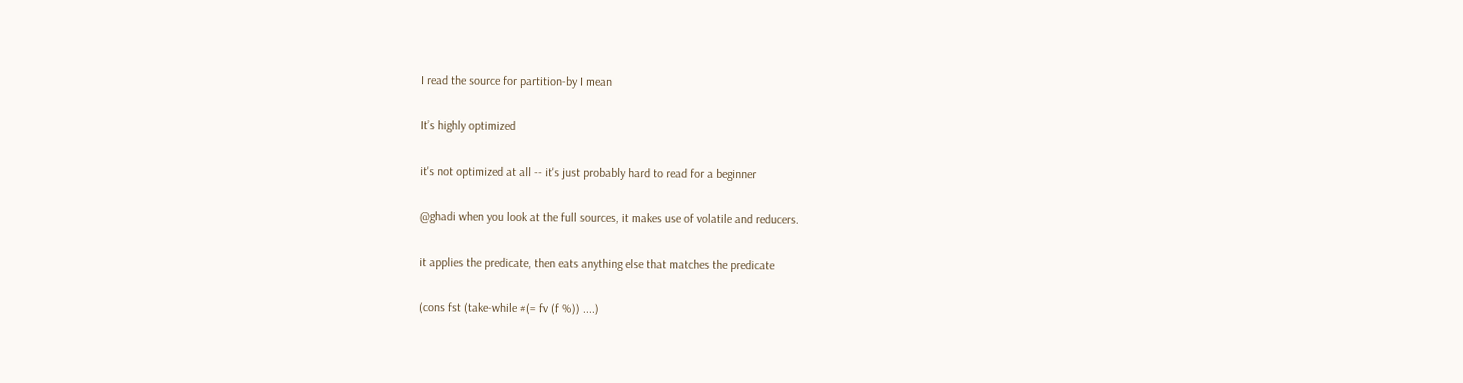I read the source for partition-by I mean


It’s highly optimized


it's not optimized at all -- it's just probably hard to read for a beginner


@ghadi when you look at the full sources, it makes use of volatile and reducers.


it applies the predicate, then eats anything else that matches the predicate


(cons fst (take-while #(= fv (f %)) ....)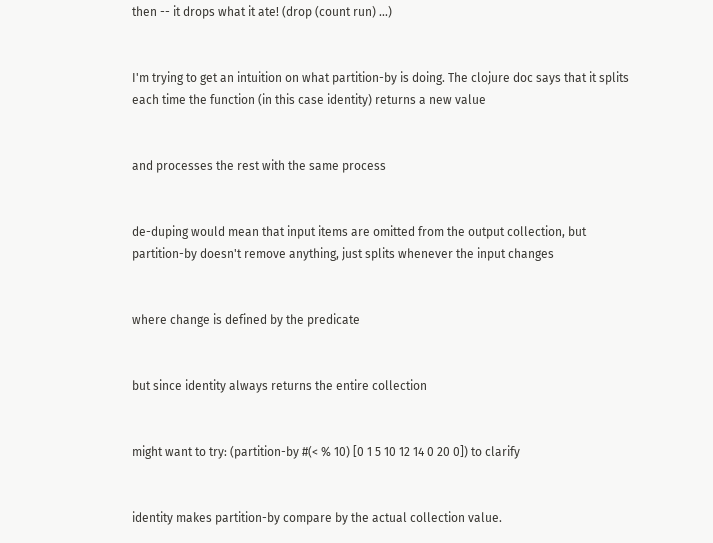then -- it drops what it ate! (drop (count run) ...)


I'm trying to get an intuition on what partition-by is doing. The clojure doc says that it splits each time the function (in this case identity) returns a new value


and processes the rest with the same process


de-duping would mean that input items are omitted from the output collection, but partition-by doesn't remove anything, just splits whenever the input changes


where change is defined by the predicate


but since identity always returns the entire collection


might want to try: (partition-by #(< % 10) [0 1 5 10 12 14 0 20 0]) to clarify


identity makes partition-by compare by the actual collection value.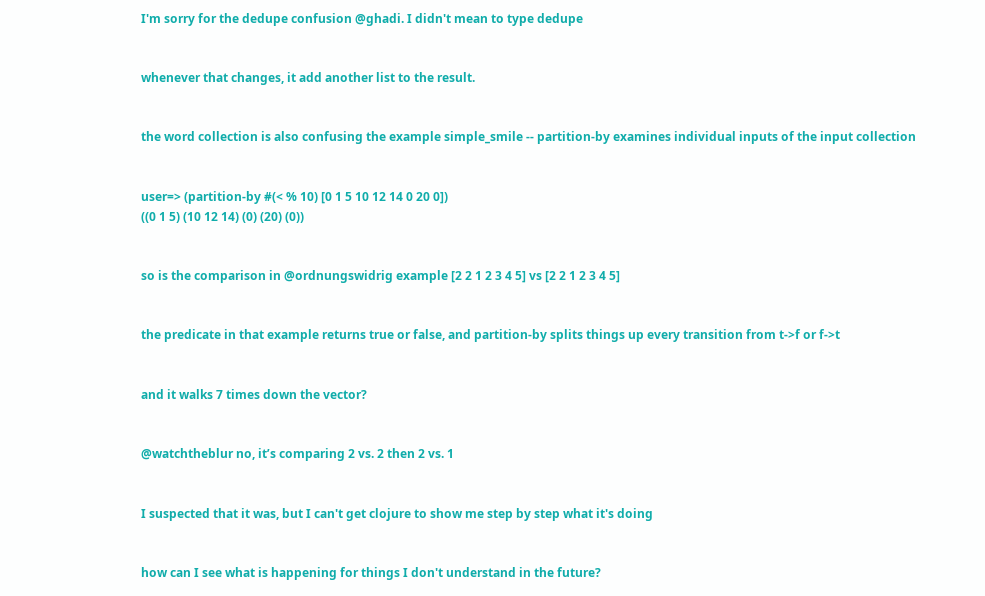I'm sorry for the dedupe confusion @ghadi. I didn't mean to type dedupe


whenever that changes, it add another list to the result.


the word collection is also confusing the example simple_smile -- partition-by examines individual inputs of the input collection


user=> (partition-by #(< % 10) [0 1 5 10 12 14 0 20 0])
((0 1 5) (10 12 14) (0) (20) (0))


so is the comparison in @ordnungswidrig example [2 2 1 2 3 4 5] vs [2 2 1 2 3 4 5]


the predicate in that example returns true or false, and partition-by splits things up every transition from t->f or f->t


and it walks 7 times down the vector?


@watchtheblur no, it’s comparing 2 vs. 2 then 2 vs. 1


I suspected that it was, but I can't get clojure to show me step by step what it's doing


how can I see what is happening for things I don't understand in the future?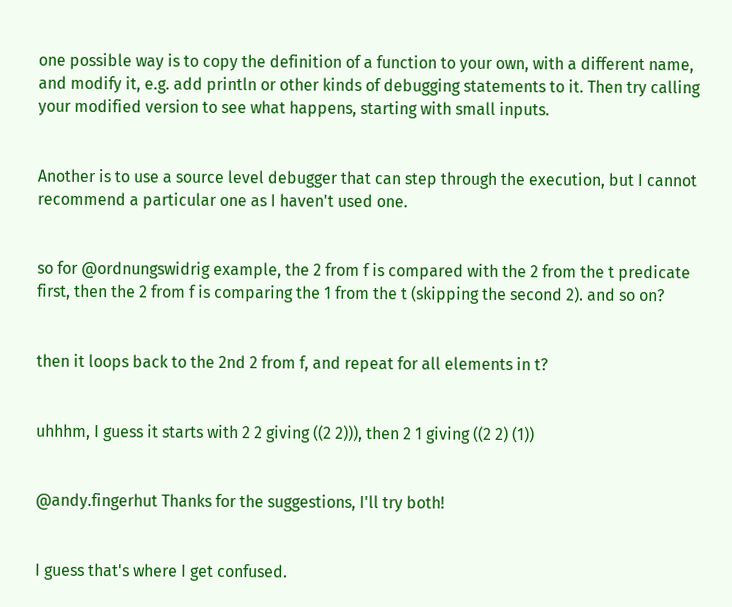one possible way is to copy the definition of a function to your own, with a different name, and modify it, e.g. add println or other kinds of debugging statements to it. Then try calling your modified version to see what happens, starting with small inputs.


Another is to use a source level debugger that can step through the execution, but I cannot recommend a particular one as I haven't used one.


so for @ordnungswidrig example, the 2 from f is compared with the 2 from the t predicate first, then the 2 from f is comparing the 1 from the t (skipping the second 2). and so on?


then it loops back to the 2nd 2 from f, and repeat for all elements in t?


uhhhm, I guess it starts with 2 2 giving ((2 2))), then 2 1 giving ((2 2) (1))


@andy.fingerhut Thanks for the suggestions, I'll try both!


I guess that's where I get confused.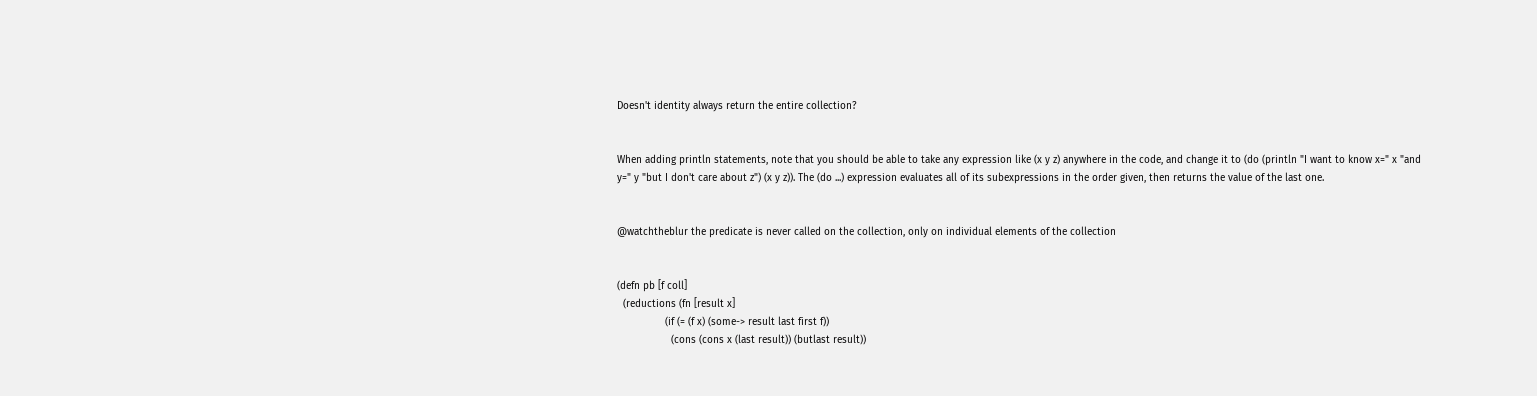Doesn't identity always return the entire collection?


When adding println statements, note that you should be able to take any expression like (x y z) anywhere in the code, and change it to (do (println "I want to know x=" x "and y=" y "but I don't care about z") (x y z)). The (do ...) expression evaluates all of its subexpressions in the order given, then returns the value of the last one.


@watchtheblur the predicate is never called on the collection, only on individual elements of the collection


(defn pb [f coll]
  (reductions (fn [result x]
                (if (= (f x) (some-> result last first f))
                  (cons (cons x (last result)) (butlast result))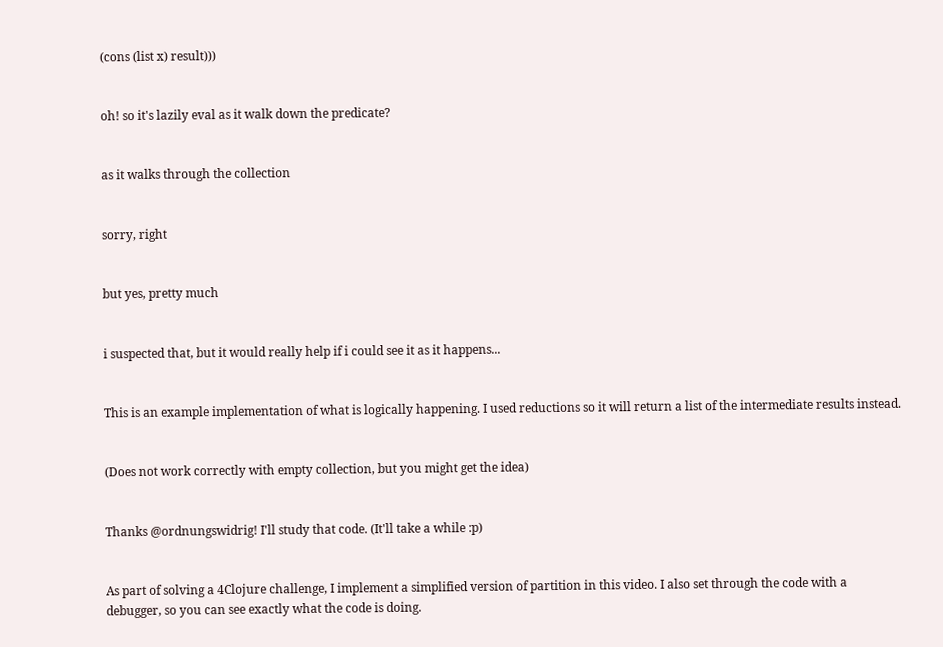(cons (list x) result)))


oh! so it's lazily eval as it walk down the predicate?


as it walks through the collection


sorry, right


but yes, pretty much


i suspected that, but it would really help if i could see it as it happens...


This is an example implementation of what is logically happening. I used reductions so it will return a list of the intermediate results instead.


(Does not work correctly with empty collection, but you might get the idea)


Thanks @ordnungswidrig! I'll study that code. (It'll take a while :p)


As part of solving a 4Clojure challenge, I implement a simplified version of partition in this video. I also set through the code with a debugger, so you can see exactly what the code is doing.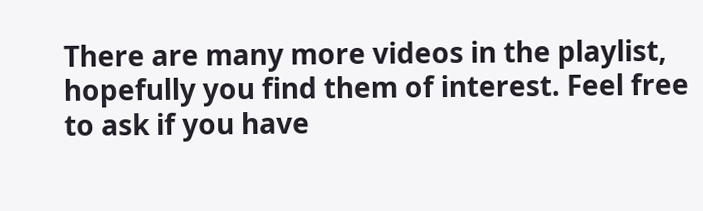There are many more videos in the playlist, hopefully you find them of interest. Feel free to ask if you have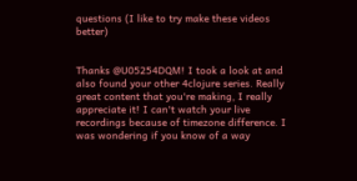questions (I like to try make these videos better)


Thanks @U05254DQM! I took a look at and also found your other 4clojure series. Really great content that you're making, I really appreciate it! I can't watch your live recordings because of timezone difference. I was wondering if you know of a way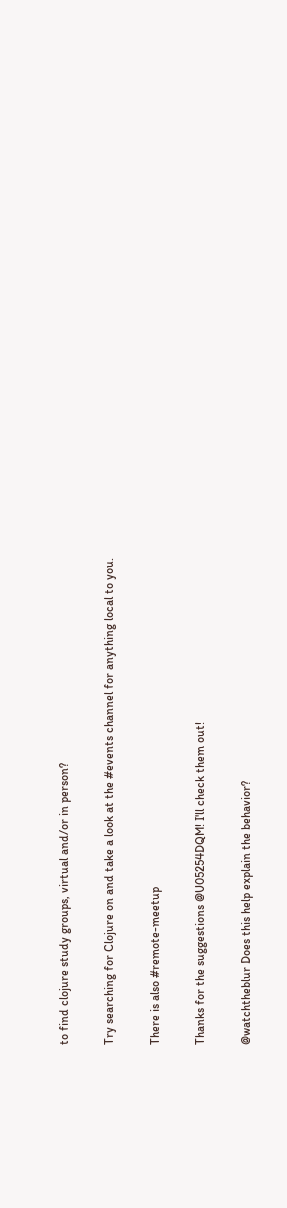to find clojure study groups, virtual and/or in person?


Try searching for Clojure on and take a look at the #events channel for anything local to you.


There is also #remote-meetup


Thanks for the suggestions @U05254DQM! I'll check them out!


@watchtheblur Does this help explain the behavior?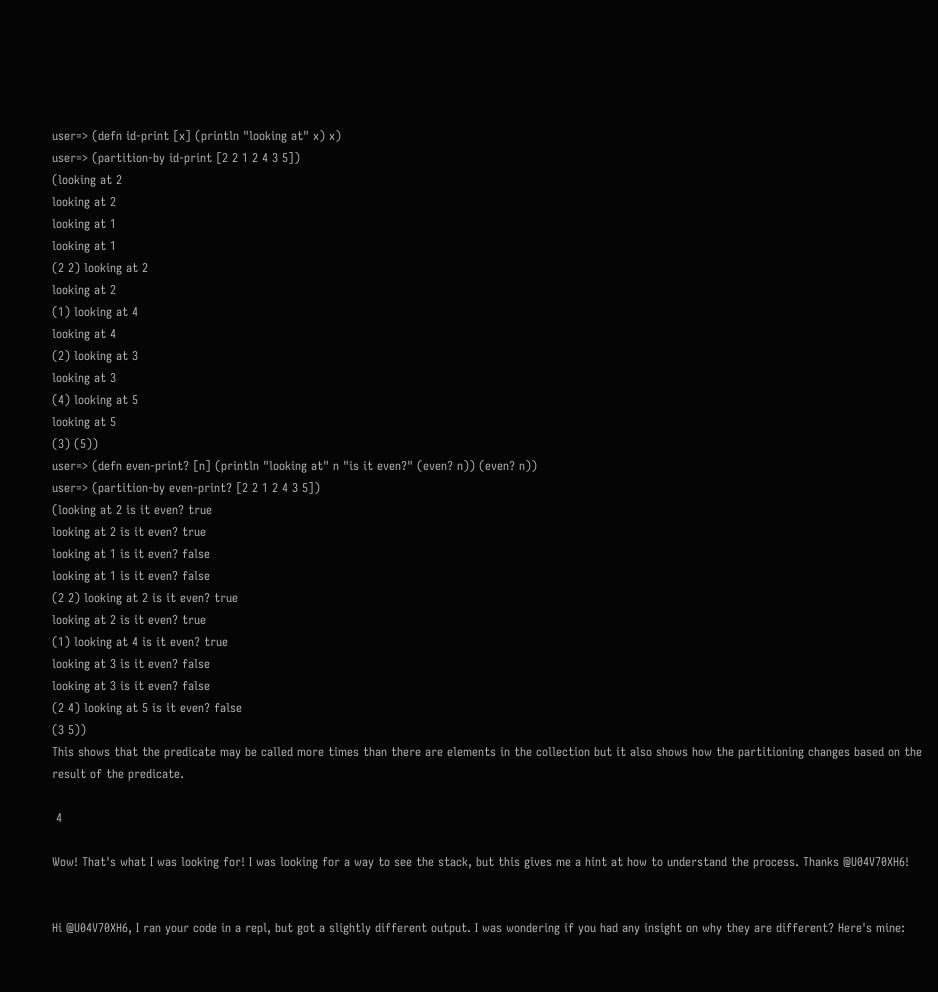user=> (defn id-print [x] (println "looking at" x) x)
user=> (partition-by id-print [2 2 1 2 4 3 5])
(looking at 2
looking at 2
looking at 1
looking at 1
(2 2) looking at 2
looking at 2
(1) looking at 4
looking at 4
(2) looking at 3
looking at 3
(4) looking at 5
looking at 5
(3) (5))
user=> (defn even-print? [n] (println "looking at" n "is it even?" (even? n)) (even? n))
user=> (partition-by even-print? [2 2 1 2 4 3 5])
(looking at 2 is it even? true
looking at 2 is it even? true
looking at 1 is it even? false
looking at 1 is it even? false
(2 2) looking at 2 is it even? true
looking at 2 is it even? true
(1) looking at 4 is it even? true
looking at 3 is it even? false
looking at 3 is it even? false
(2 4) looking at 5 is it even? false
(3 5))
This shows that the predicate may be called more times than there are elements in the collection but it also shows how the partitioning changes based on the result of the predicate.

 4

Wow! That's what I was looking for! I was looking for a way to see the stack, but this gives me a hint at how to understand the process. Thanks @U04V70XH6!


Hi @U04V70XH6, I ran your code in a repl, but got a slightly different output. I was wondering if you had any insight on why they are different? Here's mine: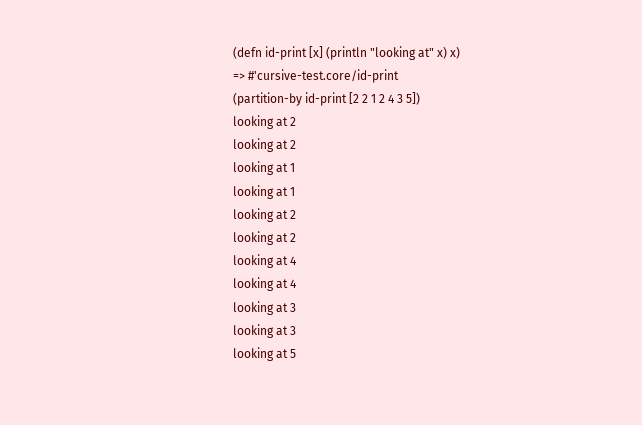(defn id-print [x] (println "looking at" x) x)
=> #'cursive-test.core/id-print
(partition-by id-print [2 2 1 2 4 3 5])
looking at 2
looking at 2
looking at 1
looking at 1
looking at 2
looking at 2
looking at 4
looking at 4
looking at 3
looking at 3
looking at 5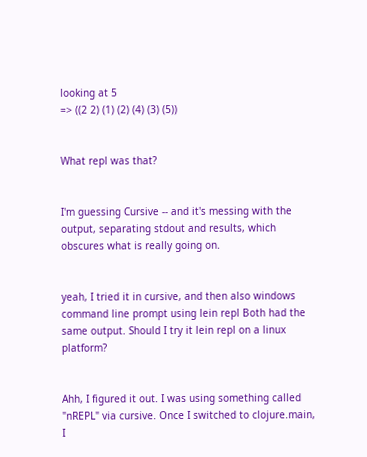looking at 5
=> ((2 2) (1) (2) (4) (3) (5))


What repl was that?


I'm guessing Cursive -- and it's messing with the output, separating stdout and results, which obscures what is really going on.


yeah, I tried it in cursive, and then also windows command line prompt using lein repl Both had the same output. Should I try it lein repl on a linux platform?


Ahh, I figured it out. I was using something called "nREPL" via cursive. Once I switched to clojure.main, I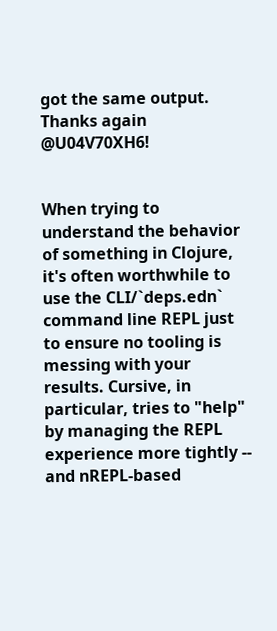got the same output. Thanks again @U04V70XH6!


When trying to understand the behavior of something in Clojure, it's often worthwhile to use the CLI/`deps.edn` command line REPL just to ensure no tooling is messing with your results. Cursive, in particular, tries to "help" by managing the REPL experience more tightly -- and nREPL-based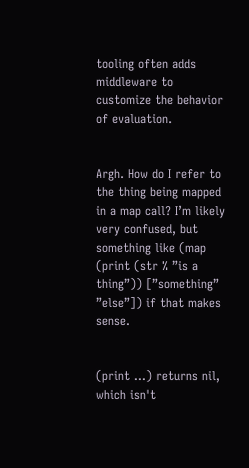tooling often adds middleware to customize the behavior of evaluation.


Argh. How do I refer to the thing being mapped in a map call? I’m likely very confused, but something like (map (print (str % ”is a thing”)) [”something” ”else”]) if that makes sense.


(print ...) returns nil, which isn't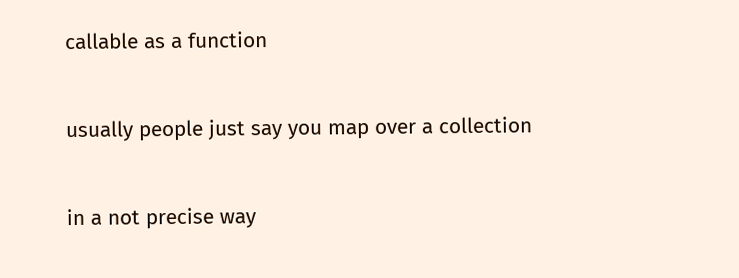callable as a function


usually people just say you map over a collection


in a not precise way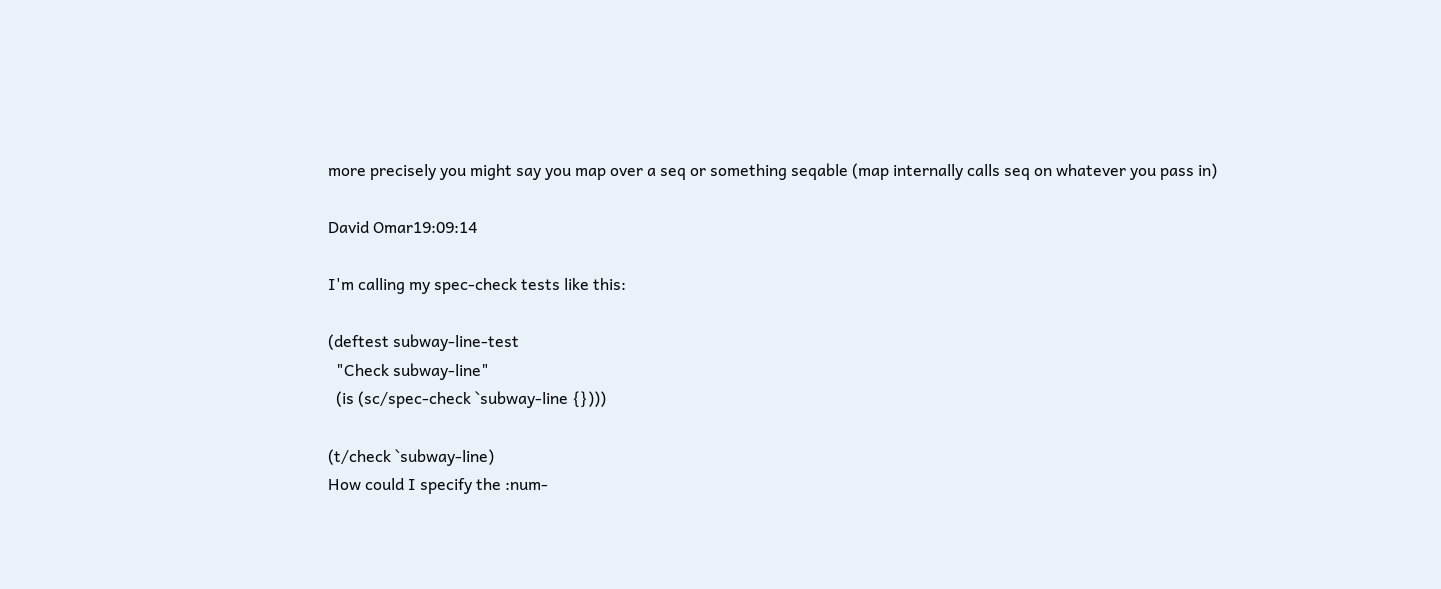more precisely you might say you map over a seq or something seqable (map internally calls seq on whatever you pass in)

David Omar19:09:14

I'm calling my spec-check tests like this:

(deftest subway-line-test
  "Check subway-line"
  (is (sc/spec-check `subway-line {})))

(t/check `subway-line)
How could I specify the :num-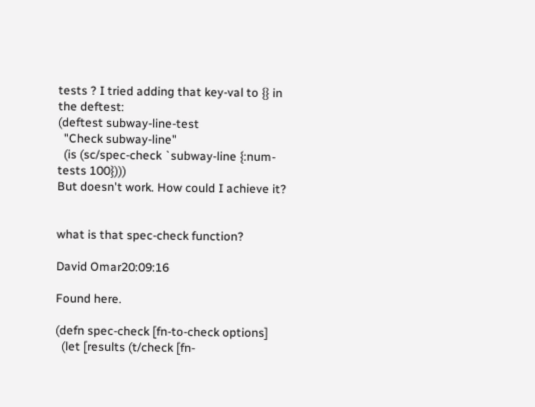tests ? I tried adding that key-val to {} in the deftest:
(deftest subway-line-test
  "Check subway-line"
  (is (sc/spec-check `subway-line {:num-tests 100})))
But doesn't work. How could I achieve it?


what is that spec-check function?

David Omar20:09:16

Found here.

(defn spec-check [fn-to-check options]
  (let [results (t/check [fn-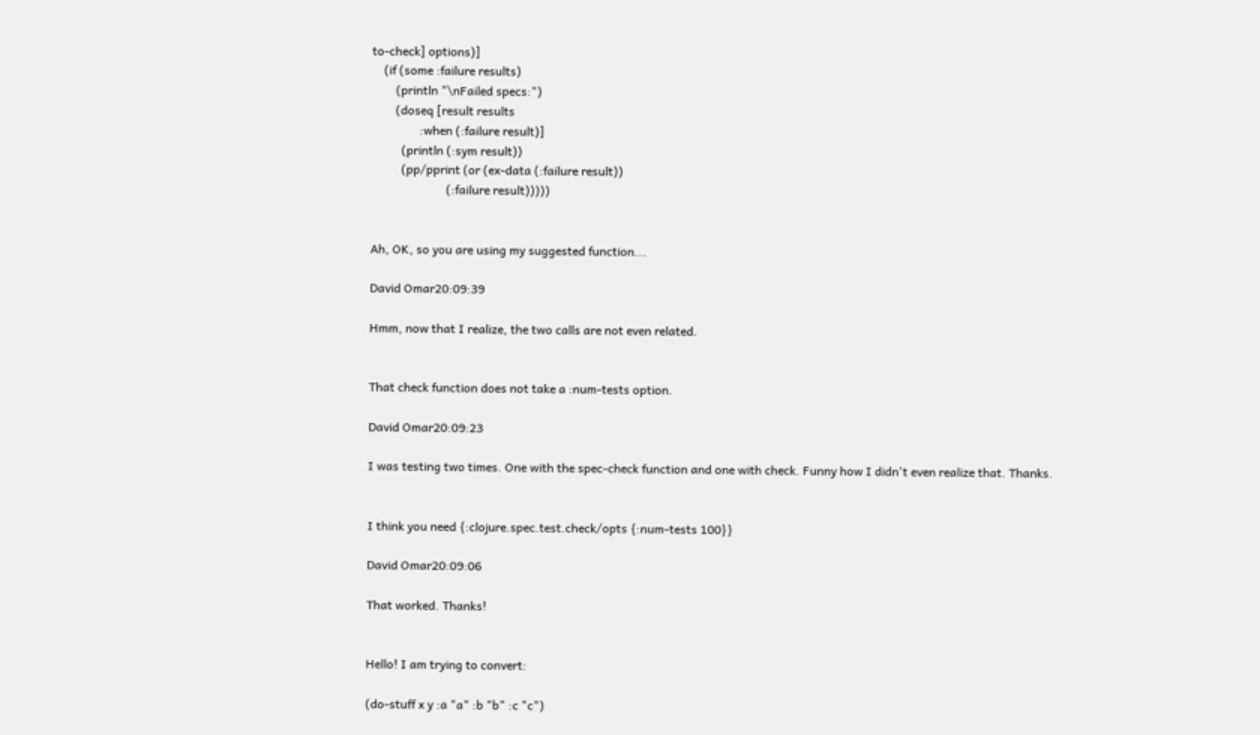to-check] options)]
    (if (some :failure results)
        (println "\nFailed specs:")
        (doseq [result results
                :when (:failure result)]
          (println (:sym result))
          (pp/pprint (or (ex-data (:failure result))
                         (:failure result)))))


Ah, OK, so you are using my suggested function...

David Omar20:09:39

Hmm, now that I realize, the two calls are not even related.


That check function does not take a :num-tests option.

David Omar20:09:23

I was testing two times. One with the spec-check function and one with check. Funny how I didn't even realize that. Thanks.


I think you need {:clojure.spec.test.check/opts {:num-tests 100}}

David Omar20:09:06

That worked. Thanks!


Hello! I am trying to convert:

(do-stuff x y :a "a" :b "b" :c "c")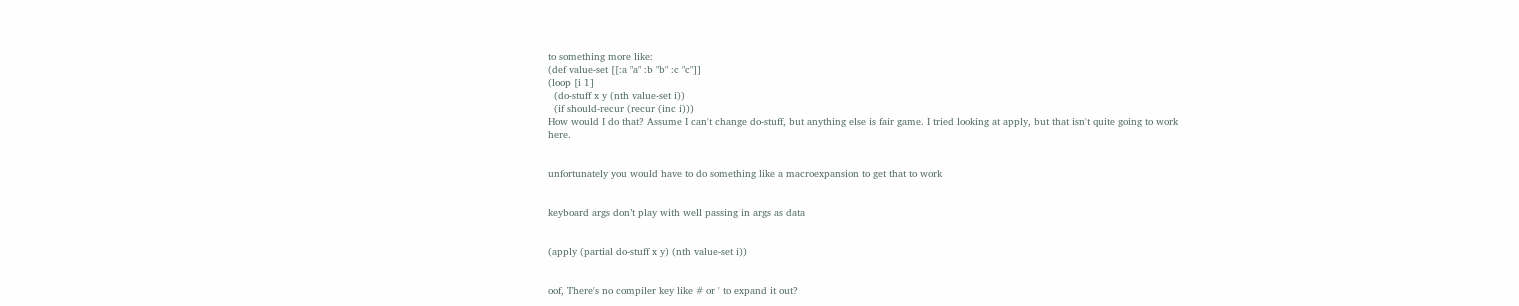to something more like:
(def value-set [[:a "a" :b "b" :c "c"]]
(loop [i 1]
  (do-stuff x y (nth value-set i))
  (if should-recur (recur (inc i)))
How would I do that? Assume I can't change do-stuff, but anything else is fair game. I tried looking at apply, but that isn't quite going to work here.


unfortunately you would have to do something like a macroexpansion to get that to work


keyboard args don’t play with well passing in args as data


(apply (partial do-stuff x y) (nth value-set i))


oof, There's no compiler key like # or ' to expand it out?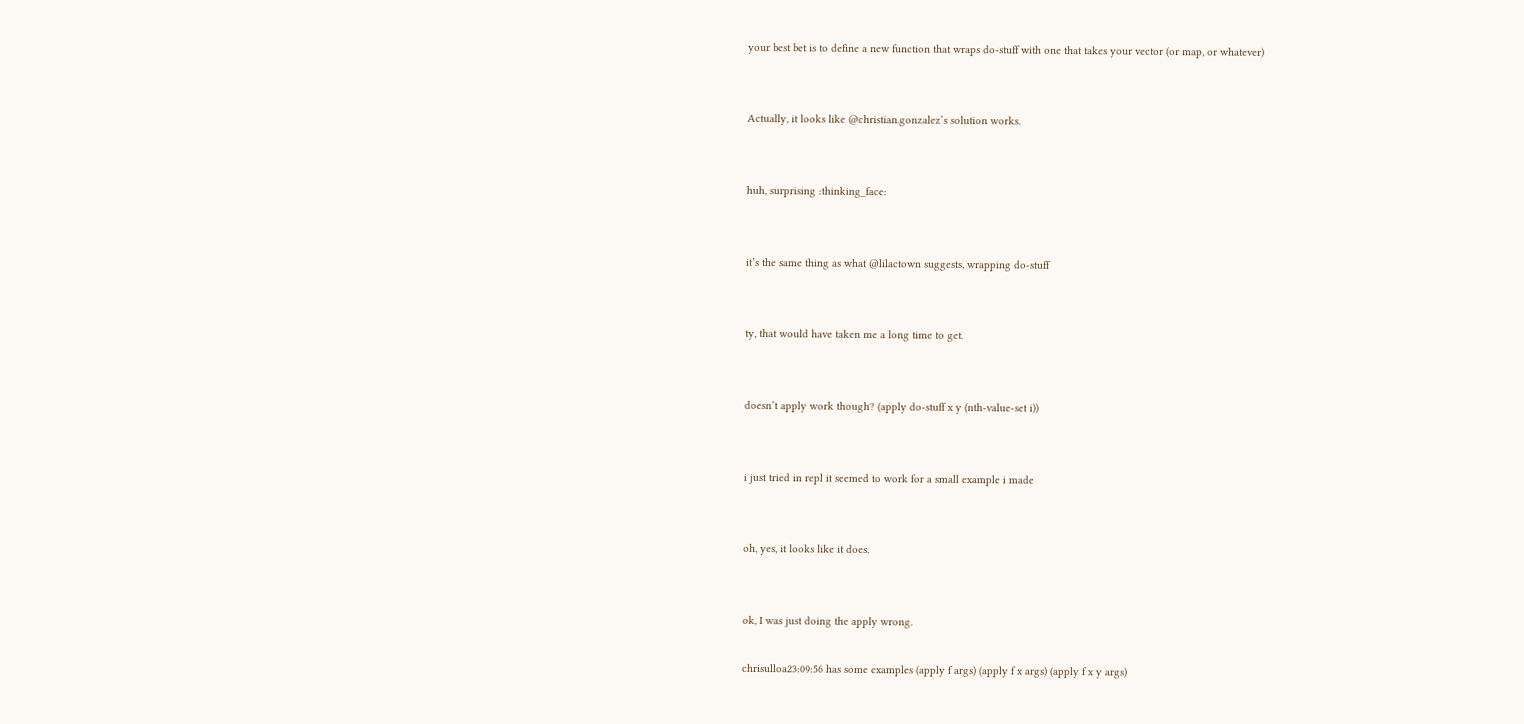your best bet is to define a new function that wraps do-stuff with one that takes your vector (or map, or whatever)


Actually, it looks like @christian.gonzalez’s solution works.


huh, surprising :thinking_face:


it’s the same thing as what @lilactown suggests, wrapping do-stuff


ty, that would have taken me a long time to get.


doesn’t apply work though? (apply do-stuff x y (nth-value-set i))


i just tried in repl it seemed to work for a small example i made


oh, yes, it looks like it does.


ok, I was just doing the apply wrong.

chrisulloa23:09:56 has some examples (apply f args) (apply f x args) (apply f x y args)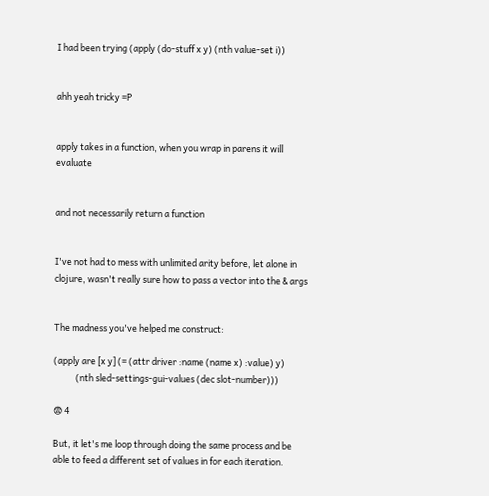I had been trying (apply (do-stuff x y) (nth value-set i))


ahh yeah tricky =P


apply takes in a function, when you wrap in parens it will evaluate


and not necessarily return a function


I've not had to mess with unlimited arity before, let alone in clojure, wasn't really sure how to pass a vector into the & args


The madness you've helped me construct:

(apply are [x y] (= (attr driver :name (name x) :value) y)
           (nth sled-settings-gui-values (dec slot-number)))

😨 4

But, it let's me loop through doing the same process and be able to feed a different set of values in for each iteration.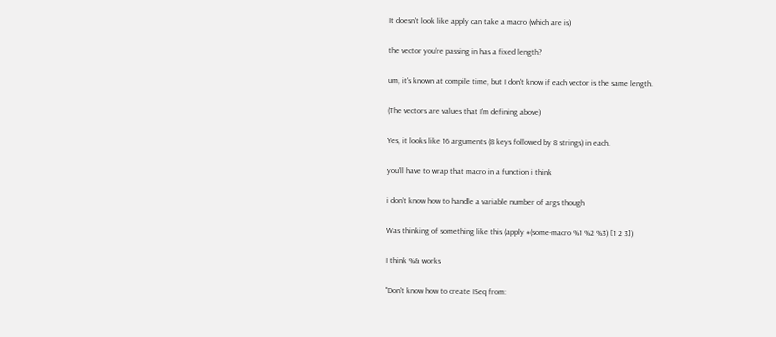It doesn't look like apply can take a macro (which are is)


the vector you’re passing in has a fixed length?


um, it's known at compile time, but I don't know if each vector is the same length.


(The vectors are values that I'm defining above)


Yes, it looks like 16 arguments (8 keys followed by 8 strings) in each.


you’ll have to wrap that macro in a function i think


i don’t know how to handle a variable number of args though


Was thinking of something like this (apply #(some-macro %1 %2 %3) [1 2 3])


I think %& works


"Don't know how to create ISeq from: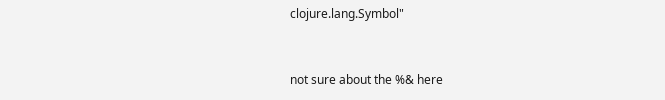clojure.lang.Symbol"


not sure about the %& here